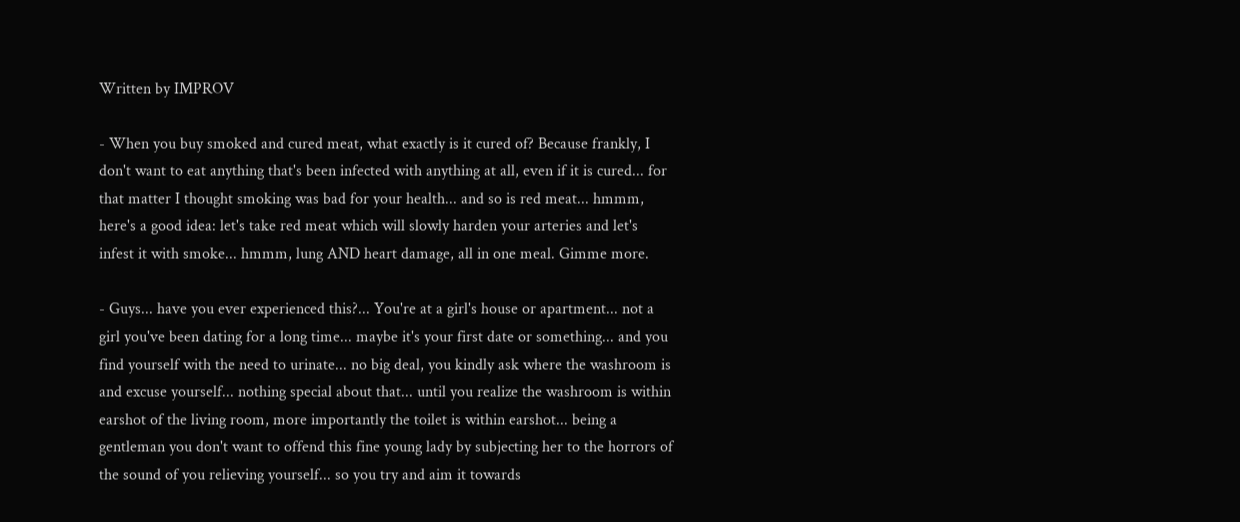Written by IMPROV

- When you buy smoked and cured meat, what exactly is it cured of? Because frankly, I don't want to eat anything that's been infected with anything at all, even if it is cured... for that matter I thought smoking was bad for your health... and so is red meat... hmmm, here's a good idea: let's take red meat which will slowly harden your arteries and let's infest it with smoke... hmmm, lung AND heart damage, all in one meal. Gimme more.

- Guys... have you ever experienced this?... You're at a girl's house or apartment... not a girl you've been dating for a long time... maybe it's your first date or something... and you find yourself with the need to urinate... no big deal, you kindly ask where the washroom is and excuse yourself... nothing special about that... until you realize the washroom is within earshot of the living room, more importantly the toilet is within earshot... being a gentleman you don't want to offend this fine young lady by subjecting her to the horrors of the sound of you relieving yourself... so you try and aim it towards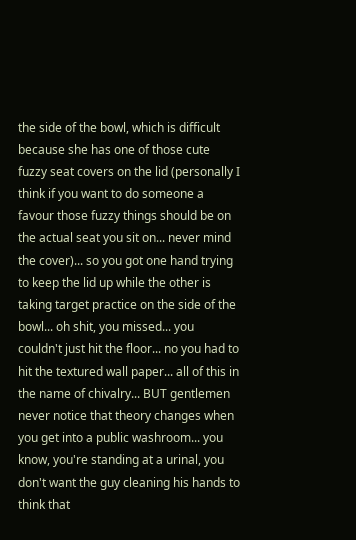the side of the bowl, which is difficult because she has one of those cute fuzzy seat covers on the lid (personally I think if you want to do someone a favour those fuzzy things should be on the actual seat you sit on... never mind the cover)... so you got one hand trying to keep the lid up while the other is taking target practice on the side of the bowl... oh shit, you missed... you couldn't just hit the floor... no you had to hit the textured wall paper... all of this in the name of chivalry... BUT gentlemen never notice that theory changes when you get into a public washroom... you know, you're standing at a urinal, you don't want the guy cleaning his hands to think that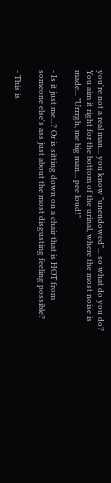you're not a real man... you know "unendowed"... so what do you do? You aim it right for the bottom of the urinal, where the most noise is made... "Urrrgh, me big man... pee loud!"

- Is it just me...? Or is sitting down on a chair that is HOT from someone else's ass just about the most disgusting feeling possible?

- This is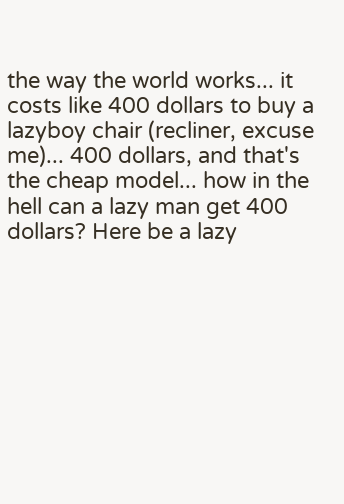the way the world works... it costs like 400 dollars to buy a lazyboy chair (recliner, excuse me)... 400 dollars, and that's the cheap model... how in the hell can a lazy man get 400 dollars? Here be a lazy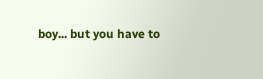boy... but you have to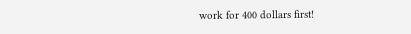work for 400 dollars first!